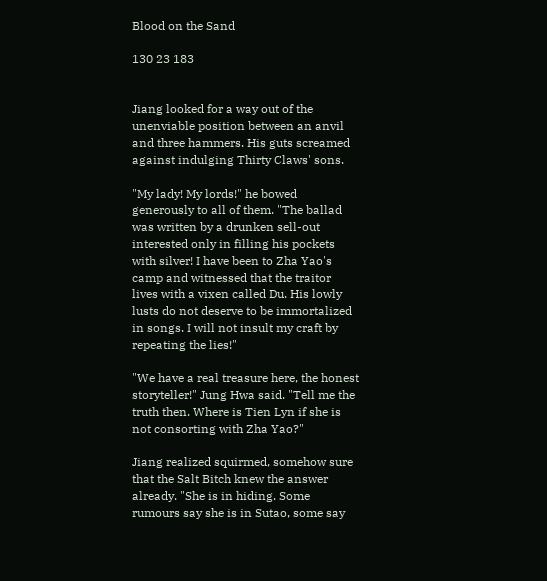Blood on the Sand

130 23 183


Jiang looked for a way out of the unenviable position between an anvil and three hammers. His guts screamed against indulging Thirty Claws' sons.

"My lady! My lords!" he bowed generously to all of them. "The ballad was written by a drunken sell-out interested only in filling his pockets with silver! I have been to Zha Yao's camp and witnessed that the traitor lives with a vixen called Du. His lowly lusts do not deserve to be immortalized in songs. I will not insult my craft by repeating the lies!"

"We have a real treasure here, the honest storyteller!" Jung Hwa said. "Tell me the truth then. Where is Tien Lyn if she is not consorting with Zha Yao?"

Jiang realized squirmed, somehow sure that the Salt Bitch knew the answer already. "She is in hiding. Some rumours say she is in Sutao, some say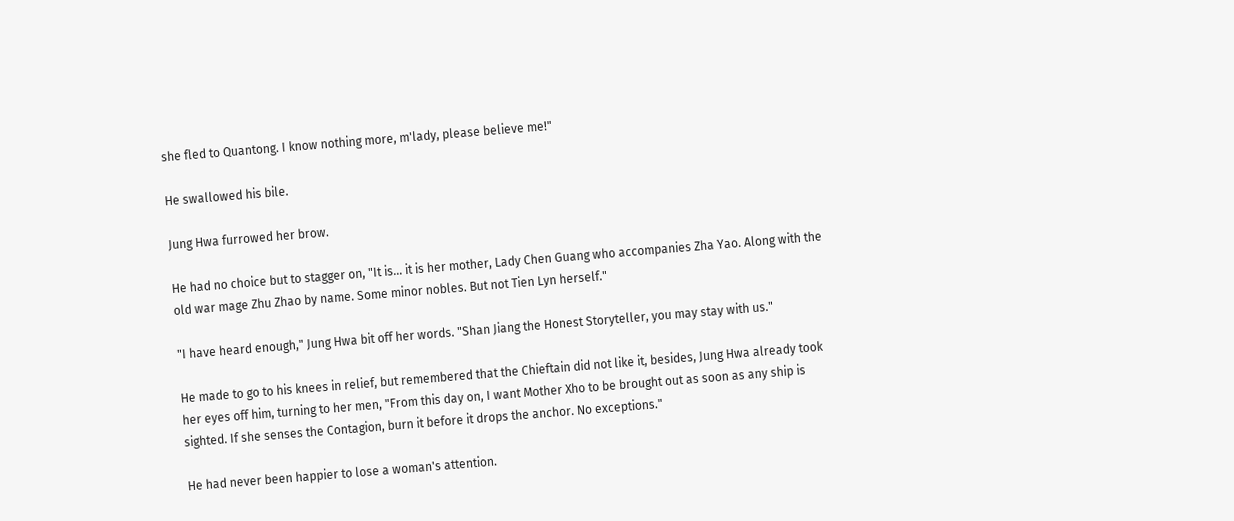she fled to Quantong. I know nothing more, m'lady, please believe me!"

He swallowed his bile.

Jung Hwa furrowed her brow.

He had no choice but to stagger on, "It is... it is her mother, Lady Chen Guang who accompanies Zha Yao. Along with the old war mage Zhu Zhao by name. Some minor nobles. But not Tien Lyn herself."

"I have heard enough," Jung Hwa bit off her words. "Shan Jiang the Honest Storyteller, you may stay with us."

He made to go to his knees in relief, but remembered that the Chieftain did not like it, besides, Jung Hwa already took her eyes off him, turning to her men, "From this day on, I want Mother Xho to be brought out as soon as any ship is sighted. If she senses the Contagion, burn it before it drops the anchor. No exceptions."

He had never been happier to lose a woman's attention.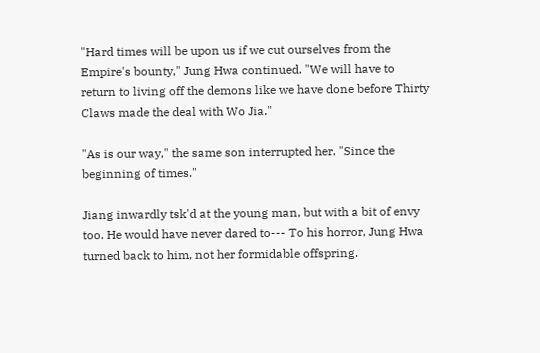"Hard times will be upon us if we cut ourselves from the Empire's bounty," Jung Hwa continued. "We will have to return to living off the demons like we have done before Thirty Claws made the deal with Wo Jia."

"As is our way," the same son interrupted her. "Since the beginning of times."

Jiang inwardly tsk'd at the young man, but with a bit of envy too. He would have never dared to--- To his horror, Jung Hwa turned back to him, not her formidable offspring.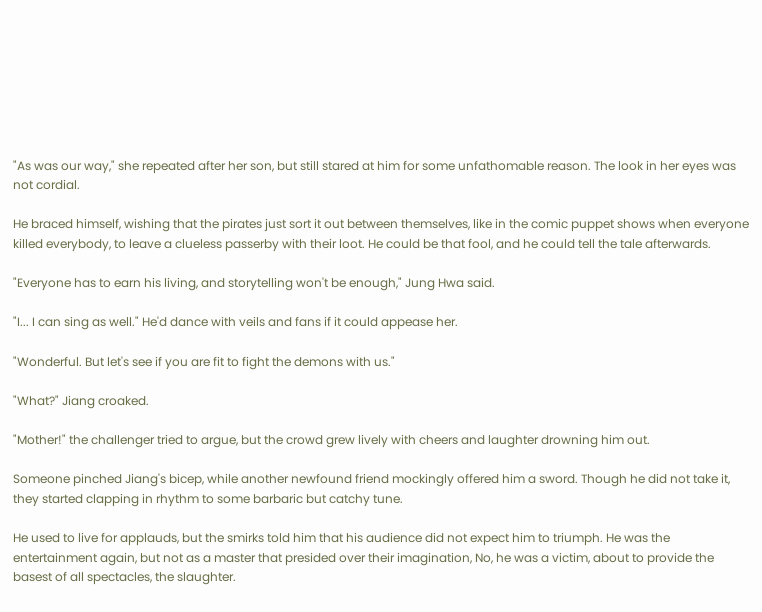"As was our way," she repeated after her son, but still stared at him for some unfathomable reason. The look in her eyes was not cordial.

He braced himself, wishing that the pirates just sort it out between themselves, like in the comic puppet shows when everyone killed everybody, to leave a clueless passerby with their loot. He could be that fool, and he could tell the tale afterwards.

"Everyone has to earn his living, and storytelling won't be enough," Jung Hwa said.

"I... I can sing as well." He'd dance with veils and fans if it could appease her.

"Wonderful. But let's see if you are fit to fight the demons with us."

"What?" Jiang croaked.

"Mother!" the challenger tried to argue, but the crowd grew lively with cheers and laughter drowning him out.

Someone pinched Jiang's bicep, while another newfound friend mockingly offered him a sword. Though he did not take it, they started clapping in rhythm to some barbaric but catchy tune.

He used to live for applauds, but the smirks told him that his audience did not expect him to triumph. He was the entertainment again, but not as a master that presided over their imagination, No, he was a victim, about to provide the basest of all spectacles, the slaughter.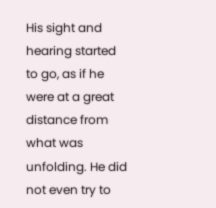His sight and hearing started to go, as if he were at a great distance from what was unfolding. He did not even try to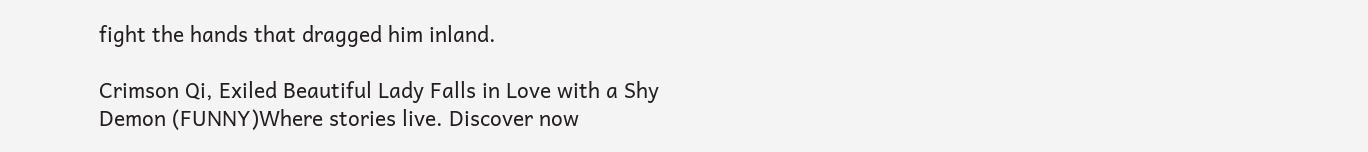fight the hands that dragged him inland.

Crimson Qi, Exiled Beautiful Lady Falls in Love with a Shy Demon (FUNNY)Where stories live. Discover now